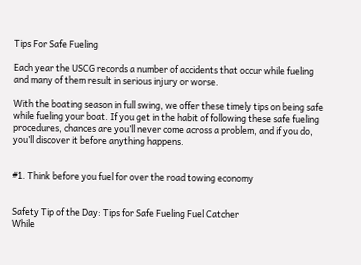Tips For Safe Fueling

Each year the USCG records a number of accidents that occur while fueling and many of them result in serious injury or worse.

With the boating season in full swing, we offer these timely tips on being safe while fueling your boat. If you get in the habit of following these safe fueling procedures, chances are you’ll never come across a problem, and if you do, you’ll discover it before anything happens.


#1. Think before you fuel for over the road towing economy


Safety Tip of the Day: Tips for Safe Fueling Fuel Catcher
While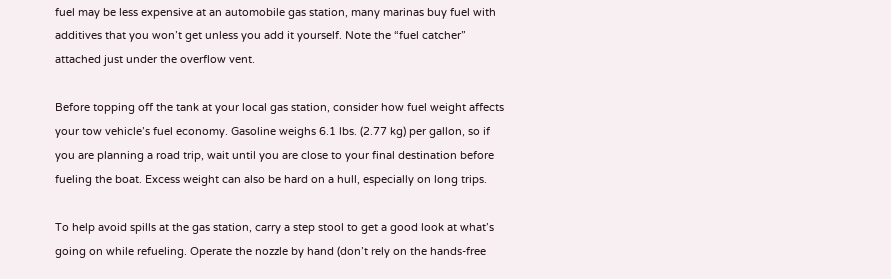fuel may be less expensive at an automobile gas station, many marinas buy fuel with additives that you won’t get unless you add it yourself. Note the “fuel catcher” attached just under the overflow vent.

Before topping off the tank at your local gas station, consider how fuel weight affects your tow vehicle’s fuel economy. Gasoline weighs 6.1 lbs. (2.77 kg) per gallon, so if you are planning a road trip, wait until you are close to your final destination before fueling the boat. Excess weight can also be hard on a hull, especially on long trips.

To help avoid spills at the gas station, carry a step stool to get a good look at what’s going on while refueling. Operate the nozzle by hand (don’t rely on the hands-free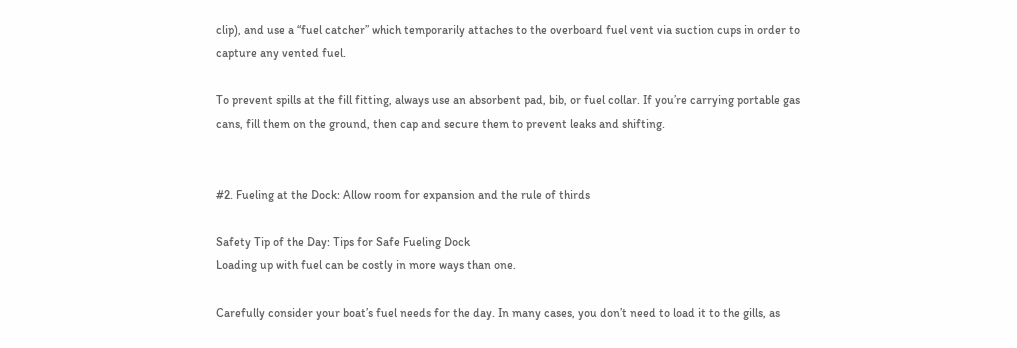clip), and use a “fuel catcher” which temporarily attaches to the overboard fuel vent via suction cups in order to capture any vented fuel.

To prevent spills at the fill fitting, always use an absorbent pad, bib, or fuel collar. If you’re carrying portable gas cans, fill them on the ground, then cap and secure them to prevent leaks and shifting.


#2. Fueling at the Dock: Allow room for expansion and the rule of thirds

Safety Tip of the Day: Tips for Safe Fueling Dock
Loading up with fuel can be costly in more ways than one.

Carefully consider your boat’s fuel needs for the day. In many cases, you don’t need to load it to the gills, as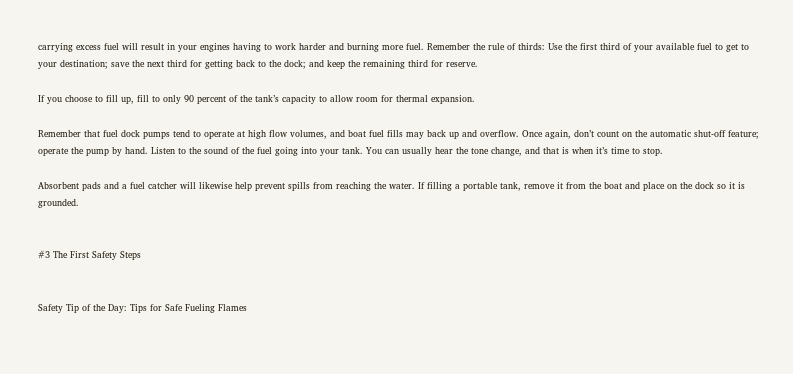carrying excess fuel will result in your engines having to work harder and burning more fuel. Remember the rule of thirds: Use the first third of your available fuel to get to your destination; save the next third for getting back to the dock; and keep the remaining third for reserve.

If you choose to fill up, fill to only 90 percent of the tank’s capacity to allow room for thermal expansion.

Remember that fuel dock pumps tend to operate at high flow volumes, and boat fuel fills may back up and overflow. Once again, don’t count on the automatic shut-off feature; operate the pump by hand. Listen to the sound of the fuel going into your tank. You can usually hear the tone change, and that is when it’s time to stop.

Absorbent pads and a fuel catcher will likewise help prevent spills from reaching the water. If filling a portable tank, remove it from the boat and place on the dock so it is grounded.


#3 The First Safety Steps


Safety Tip of the Day: Tips for Safe Fueling Flames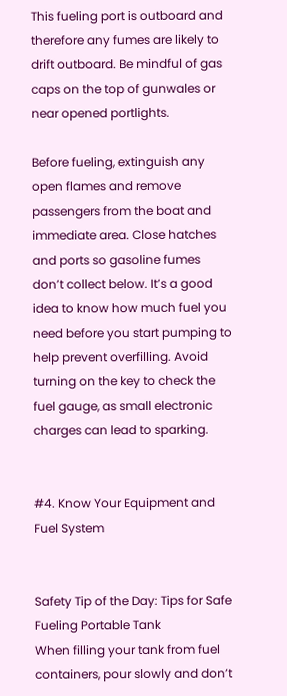This fueling port is outboard and therefore any fumes are likely to drift outboard. Be mindful of gas caps on the top of gunwales or near opened portlights.

Before fueling, extinguish any open flames and remove passengers from the boat and immediate area. Close hatches and ports so gasoline fumes don’t collect below. It’s a good idea to know how much fuel you need before you start pumping to help prevent overfilling. Avoid turning on the key to check the fuel gauge, as small electronic charges can lead to sparking.


#4. Know Your Equipment and Fuel System


Safety Tip of the Day: Tips for Safe Fueling Portable Tank
When filling your tank from fuel containers, pour slowly and don’t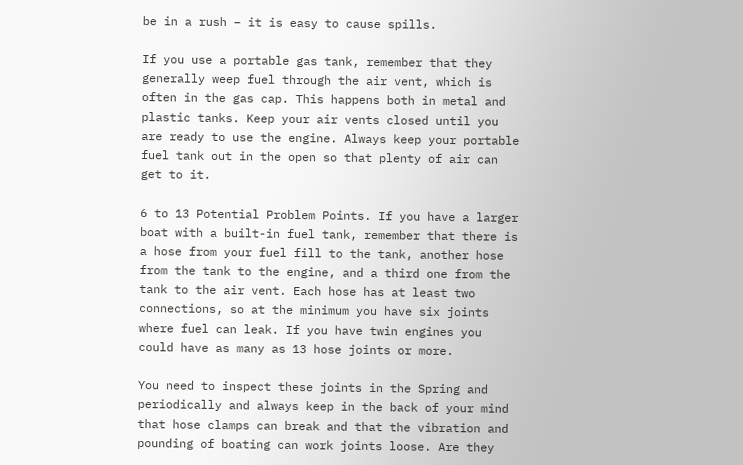be in a rush – it is easy to cause spills.

If you use a portable gas tank, remember that they generally weep fuel through the air vent, which is often in the gas cap. This happens both in metal and plastic tanks. Keep your air vents closed until you are ready to use the engine. Always keep your portable fuel tank out in the open so that plenty of air can get to it.

6 to 13 Potential Problem Points. If you have a larger boat with a built-in fuel tank, remember that there is a hose from your fuel fill to the tank, another hose from the tank to the engine, and a third one from the tank to the air vent. Each hose has at least two connections, so at the minimum you have six joints where fuel can leak. If you have twin engines you could have as many as 13 hose joints or more.

You need to inspect these joints in the Spring and periodically and always keep in the back of your mind that hose clamps can break and that the vibration and pounding of boating can work joints loose. Are they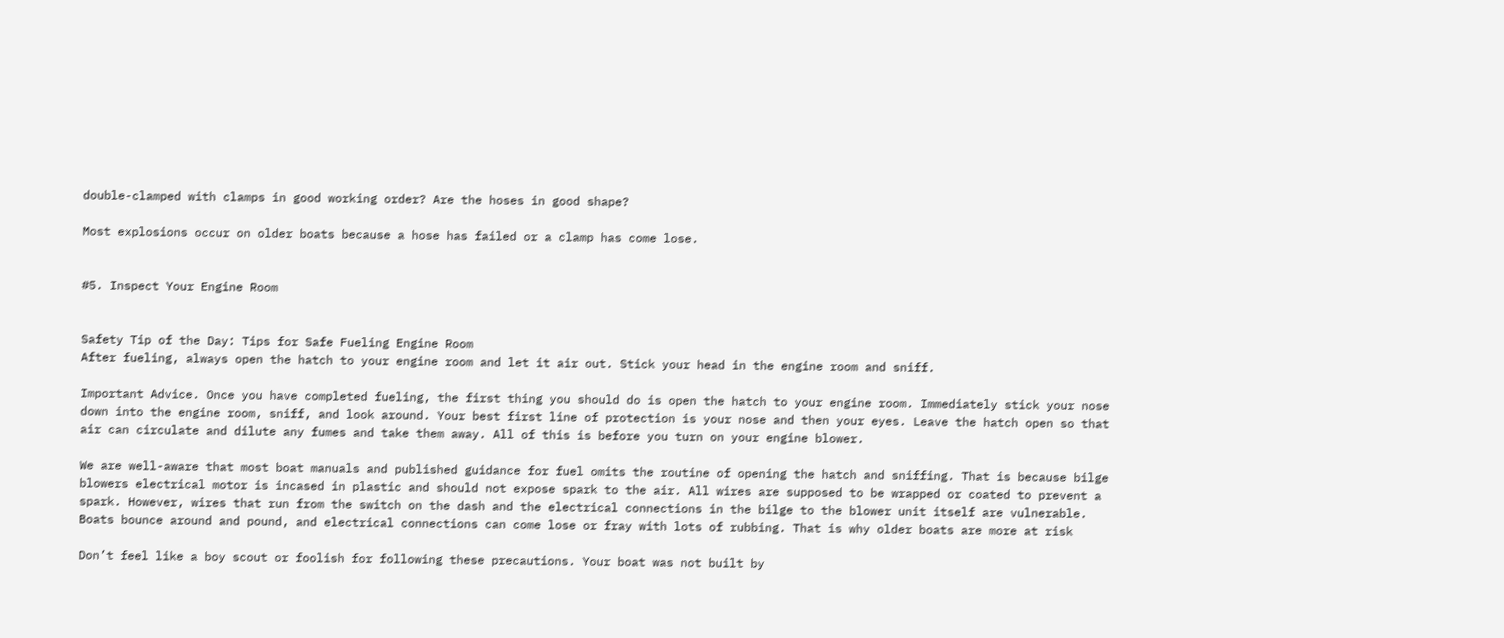double-clamped with clamps in good working order? Are the hoses in good shape?

Most explosions occur on older boats because a hose has failed or a clamp has come lose.


#5. Inspect Your Engine Room


Safety Tip of the Day: Tips for Safe Fueling Engine Room
After fueling, always open the hatch to your engine room and let it air out. Stick your head in the engine room and sniff.

Important Advice. Once you have completed fueling, the first thing you should do is open the hatch to your engine room. Immediately stick your nose down into the engine room, sniff, and look around. Your best first line of protection is your nose and then your eyes. Leave the hatch open so that air can circulate and dilute any fumes and take them away. All of this is before you turn on your engine blower.

We are well-aware that most boat manuals and published guidance for fuel omits the routine of opening the hatch and sniffing. That is because bilge blowers electrical motor is incased in plastic and should not expose spark to the air. All wires are supposed to be wrapped or coated to prevent a spark. However, wires that run from the switch on the dash and the electrical connections in the bilge to the blower unit itself are vulnerable. Boats bounce around and pound, and electrical connections can come lose or fray with lots of rubbing. That is why older boats are more at risk

Don’t feel like a boy scout or foolish for following these precautions. Your boat was not built by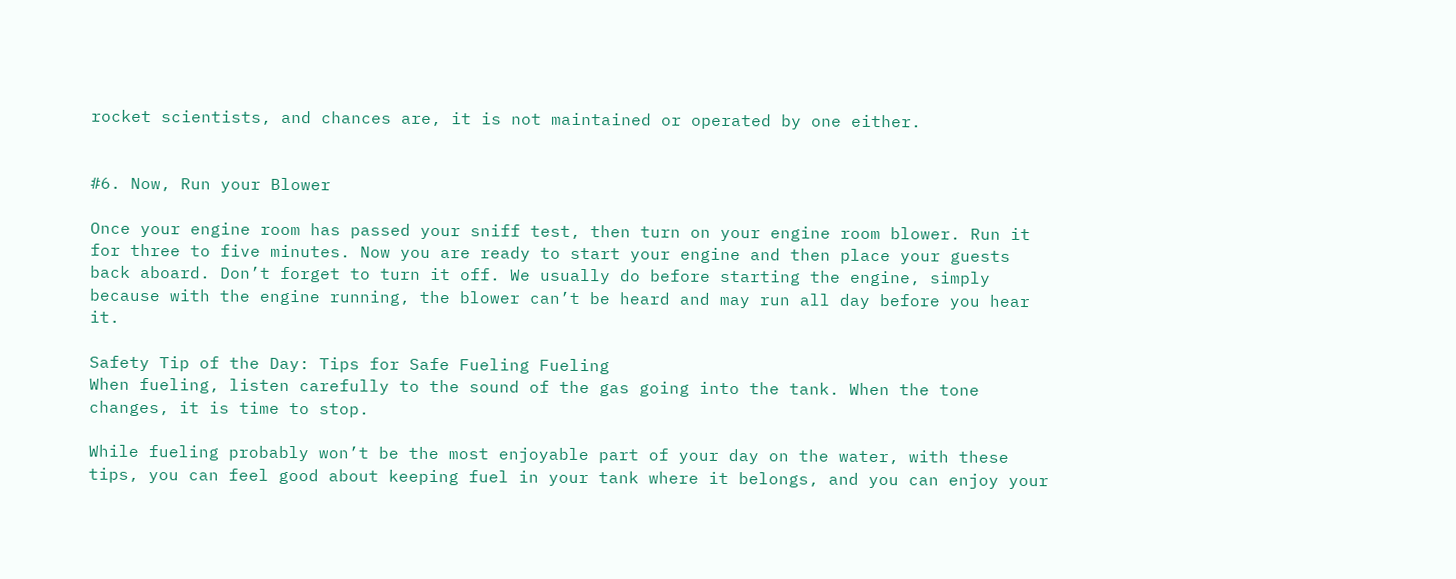rocket scientists, and chances are, it is not maintained or operated by one either.


#6. Now, Run your Blower

Once your engine room has passed your sniff test, then turn on your engine room blower. Run it for three to five minutes. Now you are ready to start your engine and then place your guests back aboard. Don’t forget to turn it off. We usually do before starting the engine, simply because with the engine running, the blower can’t be heard and may run all day before you hear it.

Safety Tip of the Day: Tips for Safe Fueling Fueling
When fueling, listen carefully to the sound of the gas going into the tank. When the tone changes, it is time to stop.

While fueling probably won’t be the most enjoyable part of your day on the water, with these tips, you can feel good about keeping fuel in your tank where it belongs, and you can enjoy your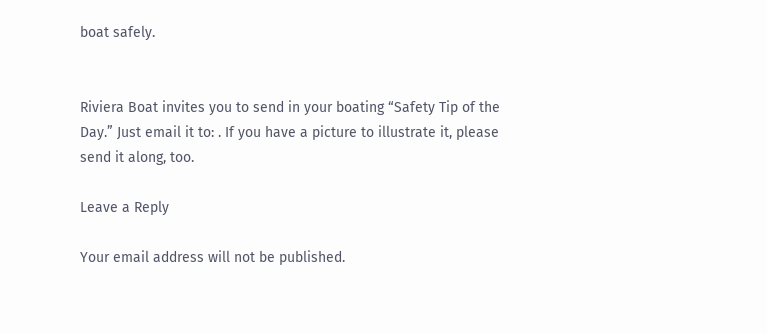boat safely.


Riviera Boat invites you to send in your boating “Safety Tip of the Day.” Just email it to: . If you have a picture to illustrate it, please send it along, too.

Leave a Reply

Your email address will not be published.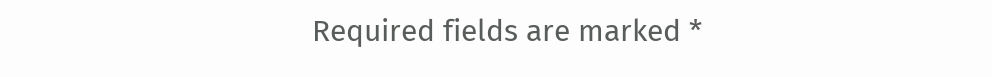Required fields are marked *